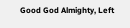Good God Almighty, Left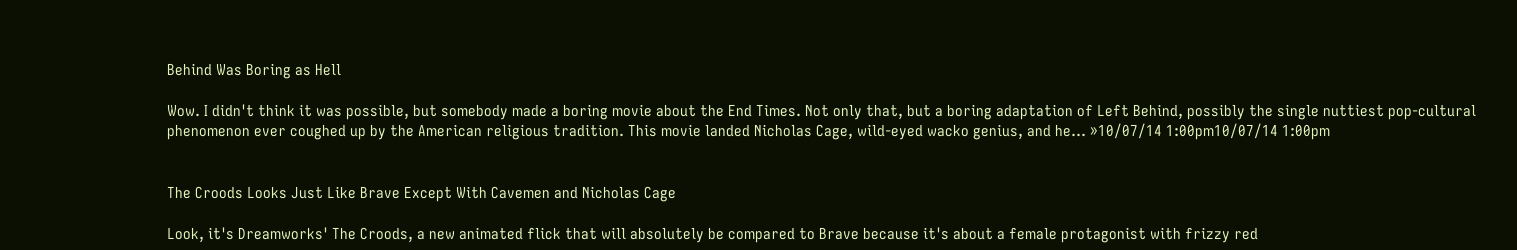Behind Was Boring as Hell

Wow. I didn't think it was possible, but somebody made a boring movie about the End Times. Not only that, but a boring adaptation of Left Behind, possibly the single nuttiest pop-cultural phenomenon ever coughed up by the American religious tradition. This movie landed Nicholas Cage, wild-eyed wacko genius, and he… »10/07/14 1:00pm10/07/14 1:00pm


The Croods Looks Just Like Brave Except With Cavemen and Nicholas Cage

Look, it's Dreamworks' The Croods, a new animated flick that will absolutely be compared to Brave because it's about a female protagonist with frizzy red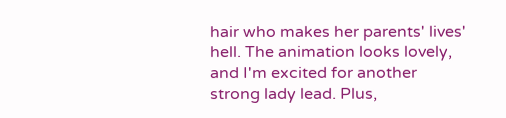hair who makes her parents' lives' hell. The animation looks lovely, and I'm excited for another strong lady lead. Plus,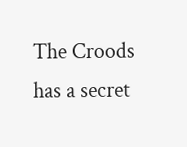The Croods has a secret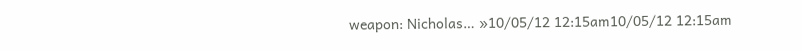weapon: Nicholas… »10/05/12 12:15am10/05/12 12:15am